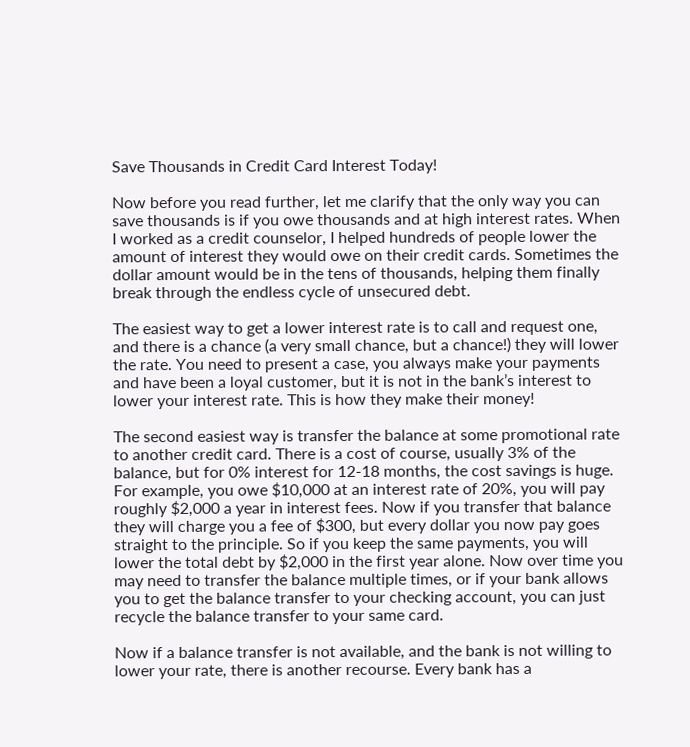Save Thousands in Credit Card Interest Today!

Now before you read further, let me clarify that the only way you can save thousands is if you owe thousands and at high interest rates. When I worked as a credit counselor, I helped hundreds of people lower the amount of interest they would owe on their credit cards. Sometimes the dollar amount would be in the tens of thousands, helping them finally break through the endless cycle of unsecured debt.

The easiest way to get a lower interest rate is to call and request one, and there is a chance (a very small chance, but a chance!) they will lower the rate. You need to present a case, you always make your payments and have been a loyal customer, but it is not in the bank’s interest to lower your interest rate. This is how they make their money!

The second easiest way is transfer the balance at some promotional rate to another credit card. There is a cost of course, usually 3% of the balance, but for 0% interest for 12-18 months, the cost savings is huge. For example, you owe $10,000 at an interest rate of 20%, you will pay roughly $2,000 a year in interest fees. Now if you transfer that balance they will charge you a fee of $300, but every dollar you now pay goes straight to the principle. So if you keep the same payments, you will lower the total debt by $2,000 in the first year alone. Now over time you may need to transfer the balance multiple times, or if your bank allows you to get the balance transfer to your checking account, you can just recycle the balance transfer to your same card.

Now if a balance transfer is not available, and the bank is not willing to lower your rate, there is another recourse. Every bank has a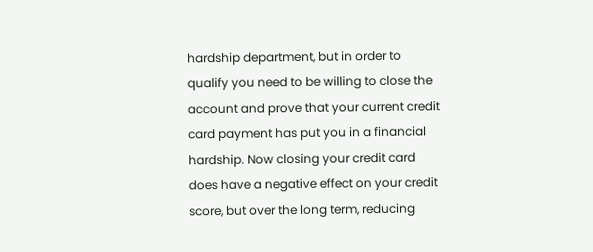hardship department, but in order to qualify you need to be willing to close the account and prove that your current credit card payment has put you in a financial hardship. Now closing your credit card does have a negative effect on your credit score, but over the long term, reducing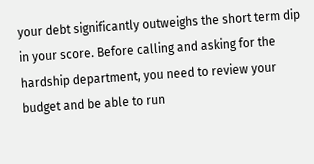your debt significantly outweighs the short term dip in your score. Before calling and asking for the hardship department, you need to review your budget and be able to run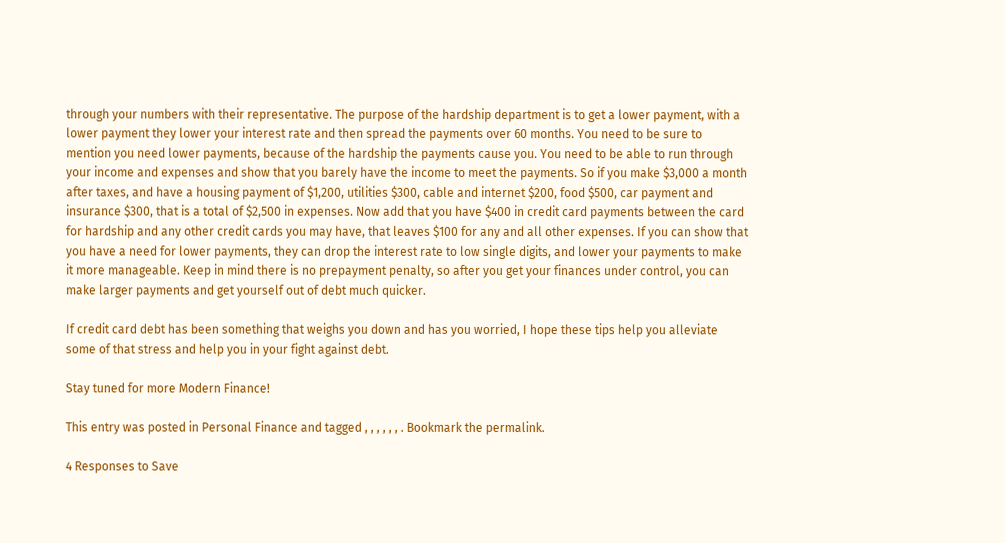through your numbers with their representative. The purpose of the hardship department is to get a lower payment, with a lower payment they lower your interest rate and then spread the payments over 60 months. You need to be sure to mention you need lower payments, because of the hardship the payments cause you. You need to be able to run through your income and expenses and show that you barely have the income to meet the payments. So if you make $3,000 a month after taxes, and have a housing payment of $1,200, utilities $300, cable and internet $200, food $500, car payment and insurance $300, that is a total of $2,500 in expenses. Now add that you have $400 in credit card payments between the card for hardship and any other credit cards you may have, that leaves $100 for any and all other expenses. If you can show that you have a need for lower payments, they can drop the interest rate to low single digits, and lower your payments to make it more manageable. Keep in mind there is no prepayment penalty, so after you get your finances under control, you can make larger payments and get yourself out of debt much quicker.

If credit card debt has been something that weighs you down and has you worried, I hope these tips help you alleviate some of that stress and help you in your fight against debt.

Stay tuned for more Modern Finance!

This entry was posted in Personal Finance and tagged , , , , , , . Bookmark the permalink.

4 Responses to Save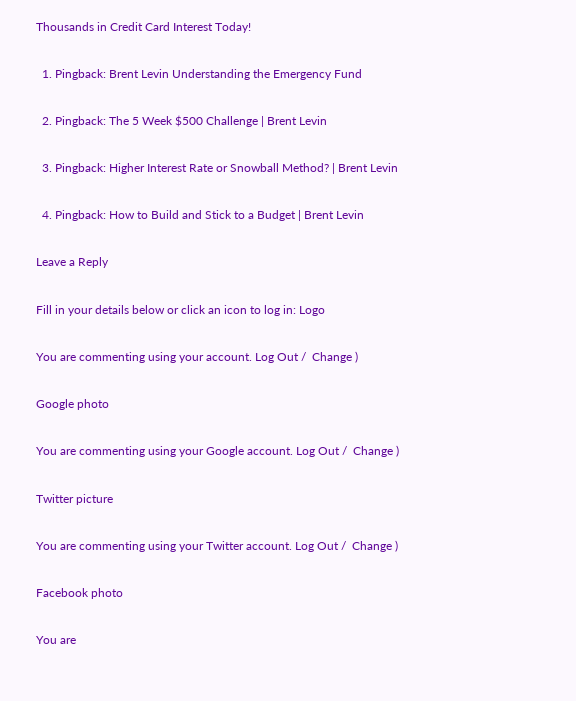Thousands in Credit Card Interest Today!

  1. Pingback: Brent Levin Understanding the Emergency Fund

  2. Pingback: The 5 Week $500 Challenge | Brent Levin

  3. Pingback: Higher Interest Rate or Snowball Method? | Brent Levin

  4. Pingback: How to Build and Stick to a Budget | Brent Levin

Leave a Reply

Fill in your details below or click an icon to log in: Logo

You are commenting using your account. Log Out /  Change )

Google photo

You are commenting using your Google account. Log Out /  Change )

Twitter picture

You are commenting using your Twitter account. Log Out /  Change )

Facebook photo

You are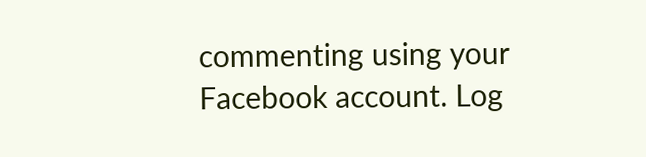commenting using your Facebook account. Log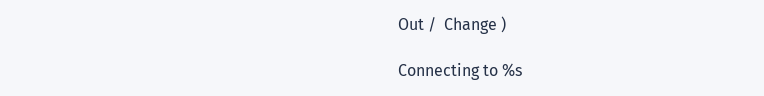Out /  Change )

Connecting to %s